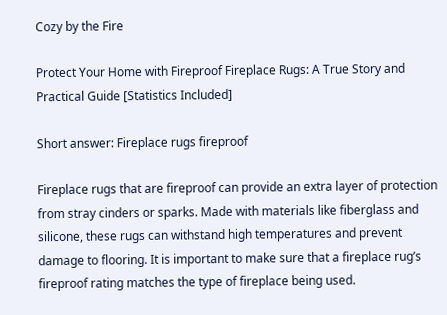Cozy by the Fire

Protect Your Home with Fireproof Fireplace Rugs: A True Story and Practical Guide [Statistics Included]

Short answer: Fireplace rugs fireproof

Fireplace rugs that are fireproof can provide an extra layer of protection from stray cinders or sparks. Made with materials like fiberglass and silicone, these rugs can withstand high temperatures and prevent damage to flooring. It is important to make sure that a fireplace rug’s fireproof rating matches the type of fireplace being used.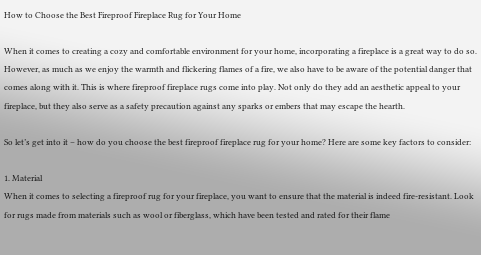How to Choose the Best Fireproof Fireplace Rug for Your Home

When it comes to creating a cozy and comfortable environment for your home, incorporating a fireplace is a great way to do so. However, as much as we enjoy the warmth and flickering flames of a fire, we also have to be aware of the potential danger that comes along with it. This is where fireproof fireplace rugs come into play. Not only do they add an aesthetic appeal to your fireplace, but they also serve as a safety precaution against any sparks or embers that may escape the hearth.

So let’s get into it – how do you choose the best fireproof fireplace rug for your home? Here are some key factors to consider:

1. Material
When it comes to selecting a fireproof rug for your fireplace, you want to ensure that the material is indeed fire-resistant. Look for rugs made from materials such as wool or fiberglass, which have been tested and rated for their flame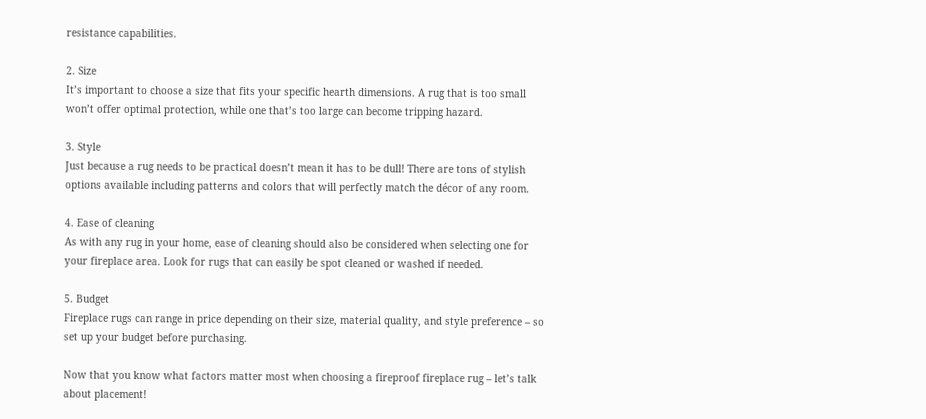resistance capabilities.

2. Size
It’s important to choose a size that fits your specific hearth dimensions. A rug that is too small won’t offer optimal protection, while one that’s too large can become tripping hazard.

3. Style
Just because a rug needs to be practical doesn’t mean it has to be dull! There are tons of stylish options available including patterns and colors that will perfectly match the décor of any room.

4. Ease of cleaning
As with any rug in your home, ease of cleaning should also be considered when selecting one for your fireplace area. Look for rugs that can easily be spot cleaned or washed if needed.

5. Budget
Fireplace rugs can range in price depending on their size, material quality, and style preference – so set up your budget before purchasing.

Now that you know what factors matter most when choosing a fireproof fireplace rug – let’s talk about placement!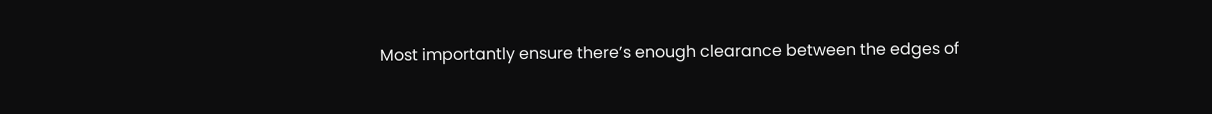Most importantly ensure there’s enough clearance between the edges of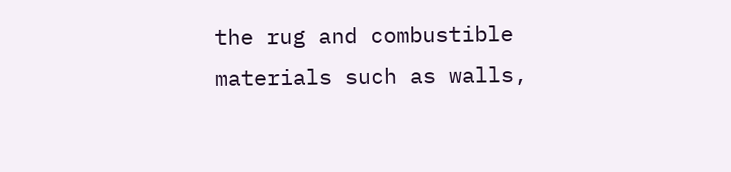the rug and combustible materials such as walls,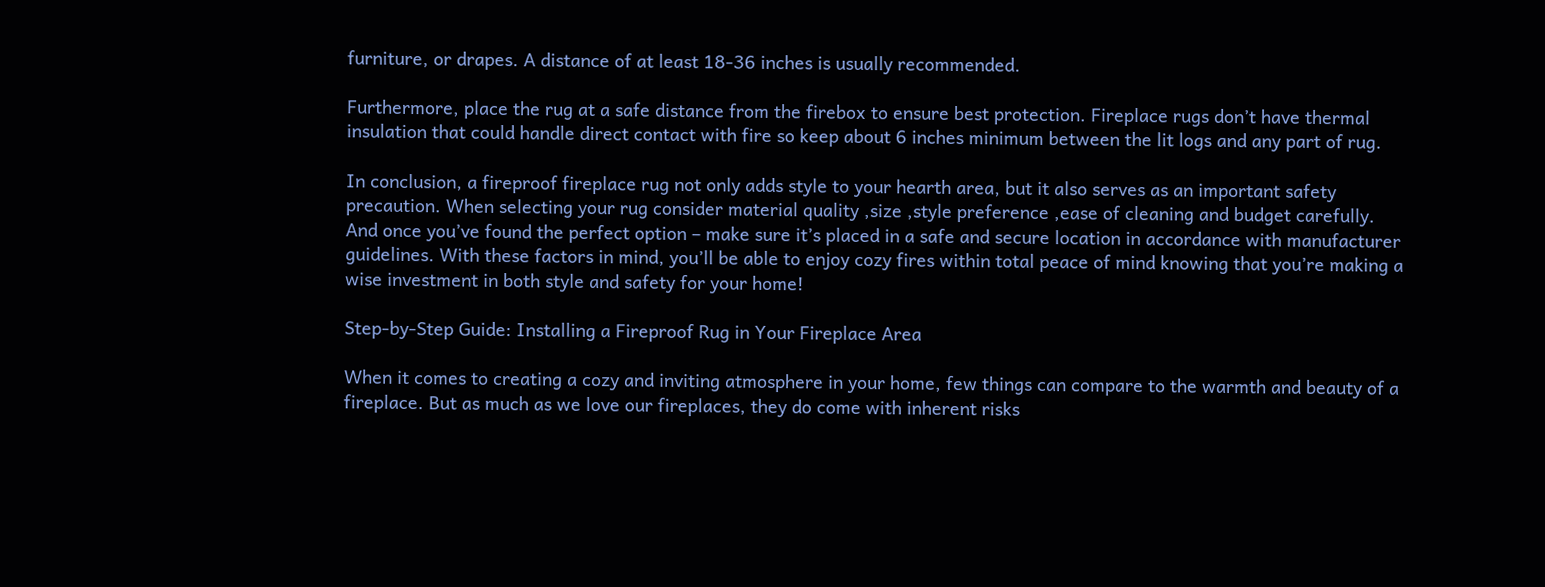furniture, or drapes. A distance of at least 18-36 inches is usually recommended.

Furthermore, place the rug at a safe distance from the firebox to ensure best protection. Fireplace rugs don’t have thermal insulation that could handle direct contact with fire so keep about 6 inches minimum between the lit logs and any part of rug.

In conclusion, a fireproof fireplace rug not only adds style to your hearth area, but it also serves as an important safety precaution. When selecting your rug consider material quality ,size ,style preference ,ease of cleaning and budget carefully. And once you’ve found the perfect option – make sure it’s placed in a safe and secure location in accordance with manufacturer guidelines. With these factors in mind, you’ll be able to enjoy cozy fires within total peace of mind knowing that you’re making a wise investment in both style and safety for your home!

Step-by-Step Guide: Installing a Fireproof Rug in Your Fireplace Area

When it comes to creating a cozy and inviting atmosphere in your home, few things can compare to the warmth and beauty of a fireplace. But as much as we love our fireplaces, they do come with inherent risks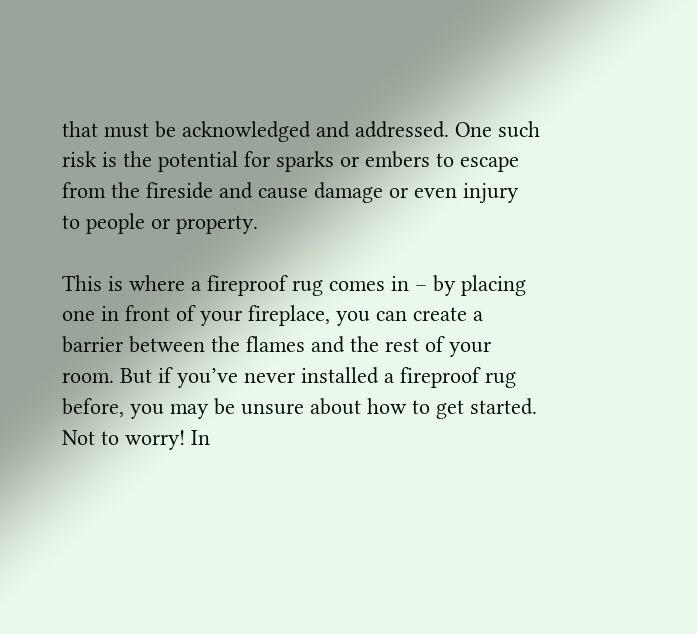that must be acknowledged and addressed. One such risk is the potential for sparks or embers to escape from the fireside and cause damage or even injury to people or property.

This is where a fireproof rug comes in – by placing one in front of your fireplace, you can create a barrier between the flames and the rest of your room. But if you’ve never installed a fireproof rug before, you may be unsure about how to get started. Not to worry! In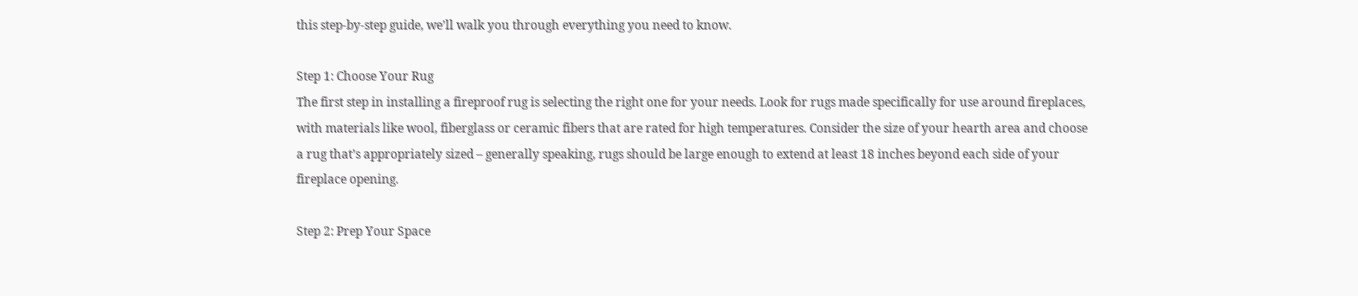this step-by-step guide, we’ll walk you through everything you need to know.

Step 1: Choose Your Rug
The first step in installing a fireproof rug is selecting the right one for your needs. Look for rugs made specifically for use around fireplaces, with materials like wool, fiberglass or ceramic fibers that are rated for high temperatures. Consider the size of your hearth area and choose a rug that’s appropriately sized – generally speaking, rugs should be large enough to extend at least 18 inches beyond each side of your fireplace opening.

Step 2: Prep Your Space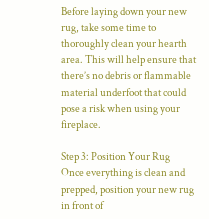Before laying down your new rug, take some time to thoroughly clean your hearth area. This will help ensure that there’s no debris or flammable material underfoot that could pose a risk when using your fireplace.

Step 3: Position Your Rug
Once everything is clean and prepped, position your new rug in front of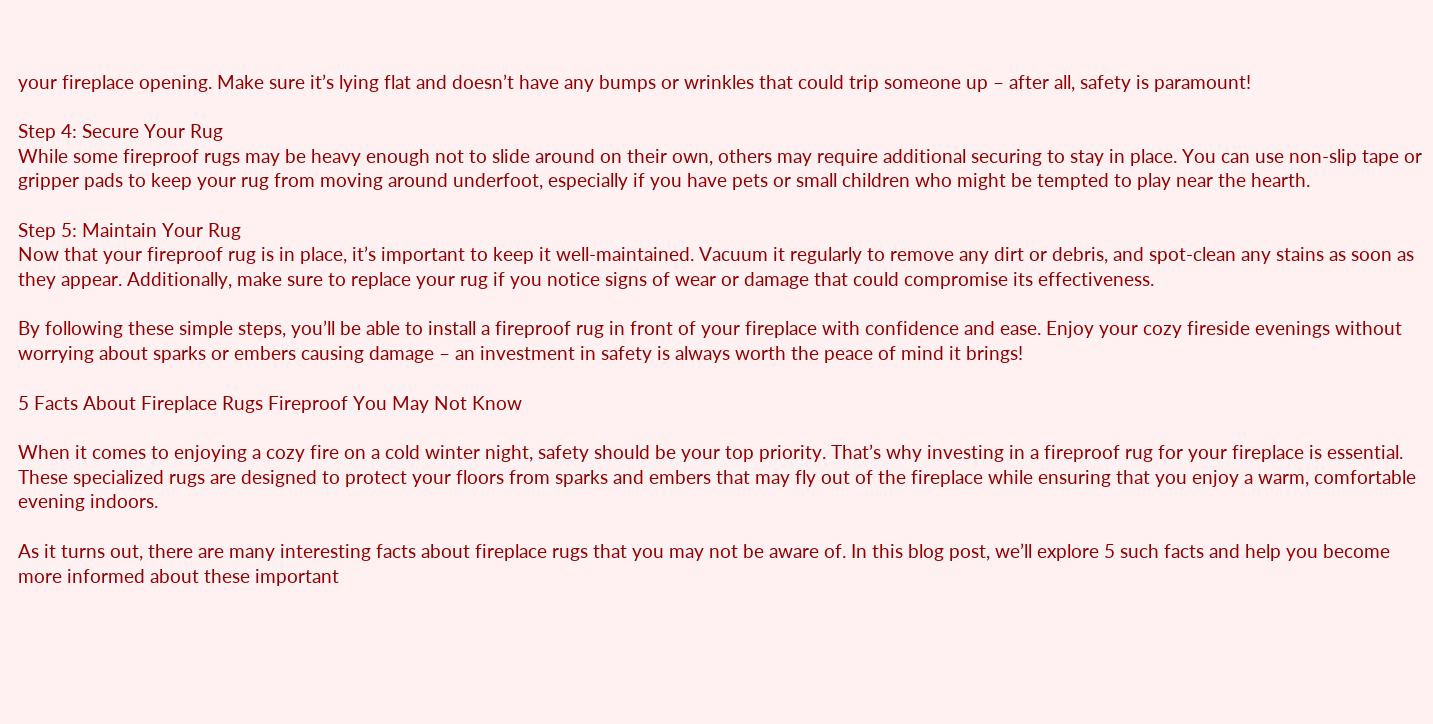your fireplace opening. Make sure it’s lying flat and doesn’t have any bumps or wrinkles that could trip someone up – after all, safety is paramount!

Step 4: Secure Your Rug
While some fireproof rugs may be heavy enough not to slide around on their own, others may require additional securing to stay in place. You can use non-slip tape or gripper pads to keep your rug from moving around underfoot, especially if you have pets or small children who might be tempted to play near the hearth.

Step 5: Maintain Your Rug
Now that your fireproof rug is in place, it’s important to keep it well-maintained. Vacuum it regularly to remove any dirt or debris, and spot-clean any stains as soon as they appear. Additionally, make sure to replace your rug if you notice signs of wear or damage that could compromise its effectiveness.

By following these simple steps, you’ll be able to install a fireproof rug in front of your fireplace with confidence and ease. Enjoy your cozy fireside evenings without worrying about sparks or embers causing damage – an investment in safety is always worth the peace of mind it brings!

5 Facts About Fireplace Rugs Fireproof You May Not Know

When it comes to enjoying a cozy fire on a cold winter night, safety should be your top priority. That’s why investing in a fireproof rug for your fireplace is essential. These specialized rugs are designed to protect your floors from sparks and embers that may fly out of the fireplace while ensuring that you enjoy a warm, comfortable evening indoors.

As it turns out, there are many interesting facts about fireplace rugs that you may not be aware of. In this blog post, we’ll explore 5 such facts and help you become more informed about these important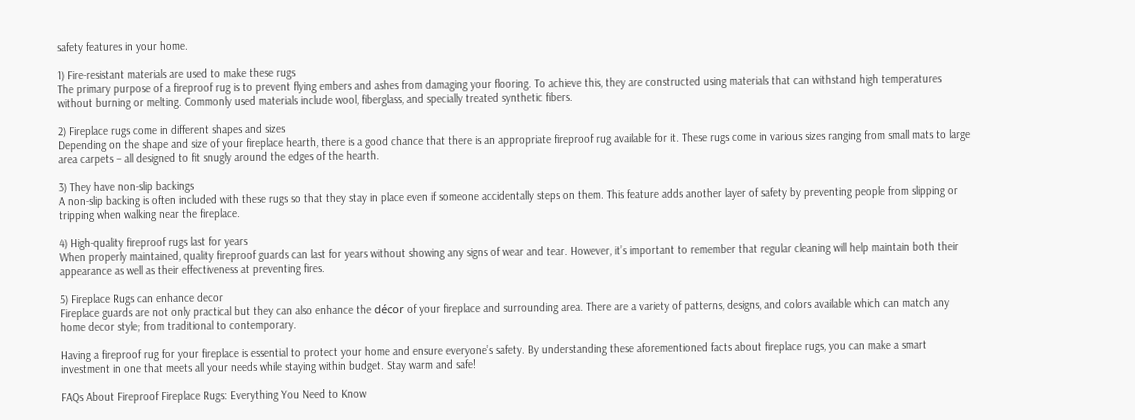safety features in your home.

1) Fire-resistant materials are used to make these rugs
The primary purpose of a fireproof rug is to prevent flying embers and ashes from damaging your flooring. To achieve this, they are constructed using materials that can withstand high temperatures without burning or melting. Commonly used materials include wool, fiberglass, and specially treated synthetic fibers.

2) Fireplace rugs come in different shapes and sizes
Depending on the shape and size of your fireplace hearth, there is a good chance that there is an appropriate fireproof rug available for it. These rugs come in various sizes ranging from small mats to large area carpets – all designed to fit snugly around the edges of the hearth.

3) They have non-slip backings
A non-slip backing is often included with these rugs so that they stay in place even if someone accidentally steps on them. This feature adds another layer of safety by preventing people from slipping or tripping when walking near the fireplace.

4) High-quality fireproof rugs last for years
When properly maintained, quality fireproof guards can last for years without showing any signs of wear and tear. However, it’s important to remember that regular cleaning will help maintain both their appearance as well as their effectiveness at preventing fires.

5) Fireplace Rugs can enhance decor
Fireplace guards are not only practical but they can also enhance the décor of your fireplace and surrounding area. There are a variety of patterns, designs, and colors available which can match any home decor style; from traditional to contemporary.

Having a fireproof rug for your fireplace is essential to protect your home and ensure everyone’s safety. By understanding these aforementioned facts about fireplace rugs, you can make a smart investment in one that meets all your needs while staying within budget. Stay warm and safe!

FAQs About Fireproof Fireplace Rugs: Everything You Need to Know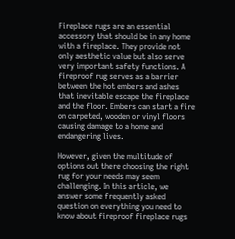Fireplace rugs are an essential accessory that should be in any home with a fireplace. They provide not only aesthetic value but also serve very important safety functions. A fireproof rug serves as a barrier between the hot embers and ashes that inevitable escape the fireplace and the floor. Embers can start a fire on carpeted, wooden or vinyl floors causing damage to a home and endangering lives.

However, given the multitude of options out there choosing the right rug for your needs may seem challenging. In this article, we answer some frequently asked question on everything you need to know about fireproof fireplace rugs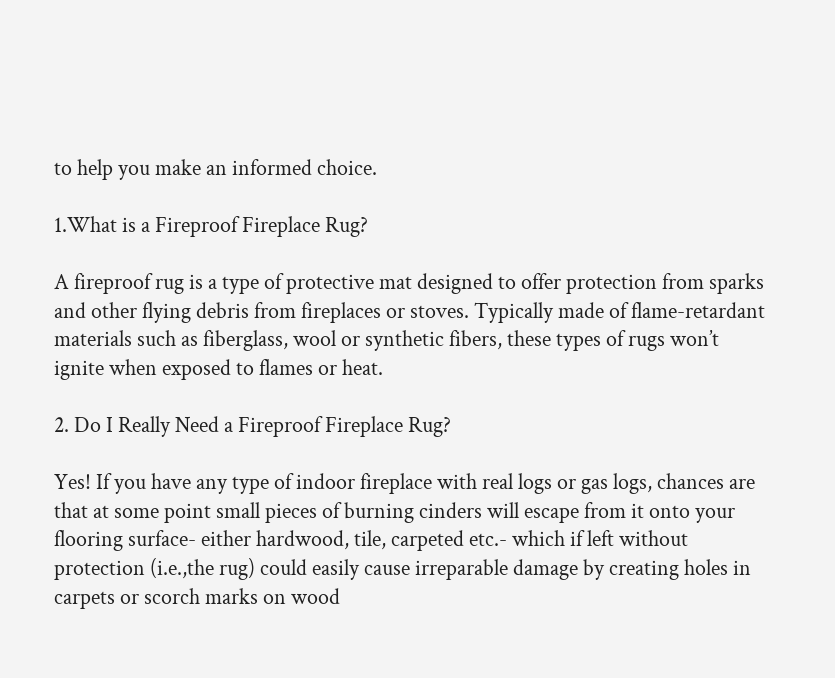to help you make an informed choice.

1.What is a Fireproof Fireplace Rug?

A fireproof rug is a type of protective mat designed to offer protection from sparks and other flying debris from fireplaces or stoves. Typically made of flame-retardant materials such as fiberglass, wool or synthetic fibers, these types of rugs won’t ignite when exposed to flames or heat.

2. Do I Really Need a Fireproof Fireplace Rug?

Yes! If you have any type of indoor fireplace with real logs or gas logs, chances are that at some point small pieces of burning cinders will escape from it onto your flooring surface- either hardwood, tile, carpeted etc.- which if left without protection (i.e.,the rug) could easily cause irreparable damage by creating holes in carpets or scorch marks on wood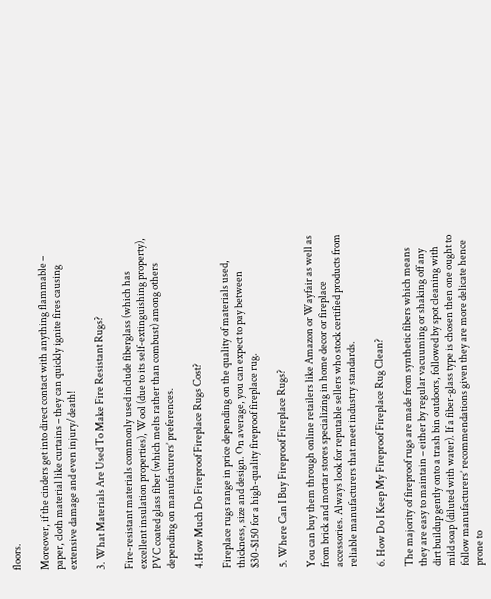floors.

Moreover, if the cinders get into direct contact with anything flammable – paper, cloth material like curtains – they can quickly ignite fires causing extensive damage and even injury/death!

3. What Materials Are Used To Make Fire Resistant Rugs?

Fire-resistant materials commonly used include fiberglass (which has excellent insulation properties), Wool (due to its self-extinguishing property), PVC coated glass fiber (which melts rather than combust) among others depending on manufacturers’ preferences.

4.How Much Do Fireproof Fireplace Rugs Cost?

Fireplace rugs range in price depending on the quality of materials used, thickness, size and design. On average, you can expect to pay between $30-$150 for a high-quality fireproof fireplace rug.

5. Where Can I Buy Fireproof Fireplace Rugs?

You can buy them through online retailers like Amazon or Wayfair as well as from brick and mortar stores specializing in home decor or fireplace accessories. Always look for reputable sellers who stock certified products from reliable manufacturers that meet industry standards.

6. How Do I Keep My Fireproof Fireplace Rug Clean?

The majority of fireproof rugs are made from synthetic fibers which means they are easy to maintain – either by regular vacuuming or shaking off any dirt buildup gently onto a trash bin outdoors, followed by spot cleaning with mild soap (diluted with water). If a fiber-glass type is chosen then one ought to follow manufacturers’ recommendations given they are more delicate hence prone to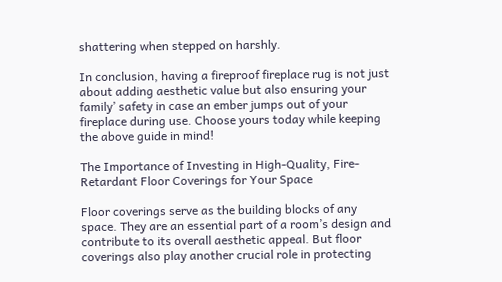shattering when stepped on harshly.

In conclusion, having a fireproof fireplace rug is not just about adding aesthetic value but also ensuring your family’ safety in case an ember jumps out of your fireplace during use. Choose yours today while keeping the above guide in mind!

The Importance of Investing in High-Quality, Fire-Retardant Floor Coverings for Your Space

Floor coverings serve as the building blocks of any space. They are an essential part of a room’s design and contribute to its overall aesthetic appeal. But floor coverings also play another crucial role in protecting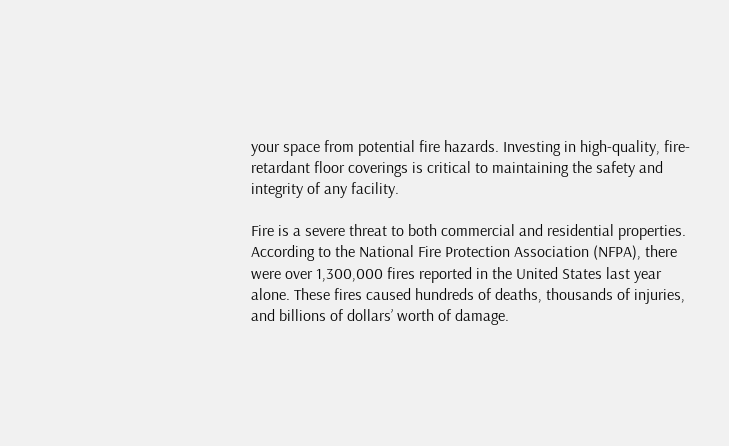your space from potential fire hazards. Investing in high-quality, fire-retardant floor coverings is critical to maintaining the safety and integrity of any facility.

Fire is a severe threat to both commercial and residential properties. According to the National Fire Protection Association (NFPA), there were over 1,300,000 fires reported in the United States last year alone. These fires caused hundreds of deaths, thousands of injuries, and billions of dollars’ worth of damage.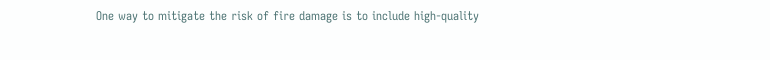One way to mitigate the risk of fire damage is to include high-quality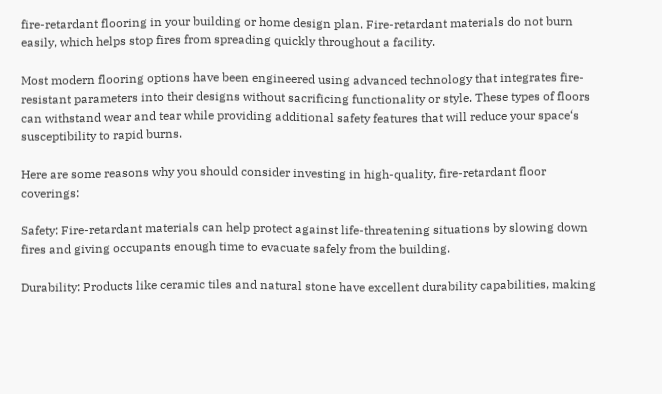fire-retardant flooring in your building or home design plan. Fire-retardant materials do not burn easily, which helps stop fires from spreading quickly throughout a facility.

Most modern flooring options have been engineered using advanced technology that integrates fire-resistant parameters into their designs without sacrificing functionality or style. These types of floors can withstand wear and tear while providing additional safety features that will reduce your space‘s susceptibility to rapid burns.

Here are some reasons why you should consider investing in high-quality, fire-retardant floor coverings:

Safety: Fire-retardant materials can help protect against life-threatening situations by slowing down fires and giving occupants enough time to evacuate safely from the building.

Durability: Products like ceramic tiles and natural stone have excellent durability capabilities, making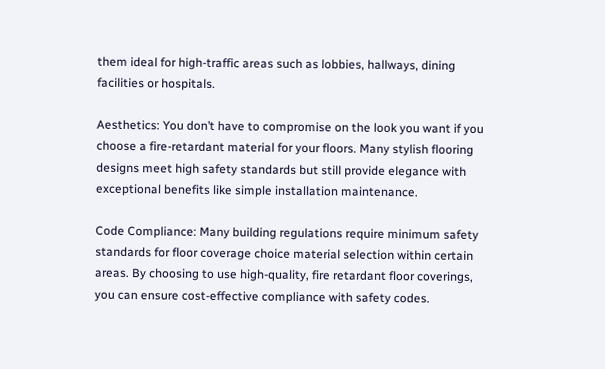them ideal for high-traffic areas such as lobbies, hallways, dining facilities or hospitals.

Aesthetics: You don’t have to compromise on the look you want if you choose a fire-retardant material for your floors. Many stylish flooring designs meet high safety standards but still provide elegance with exceptional benefits like simple installation maintenance.

Code Compliance: Many building regulations require minimum safety standards for floor coverage choice material selection within certain areas. By choosing to use high-quality, fire retardant floor coverings, you can ensure cost-effective compliance with safety codes.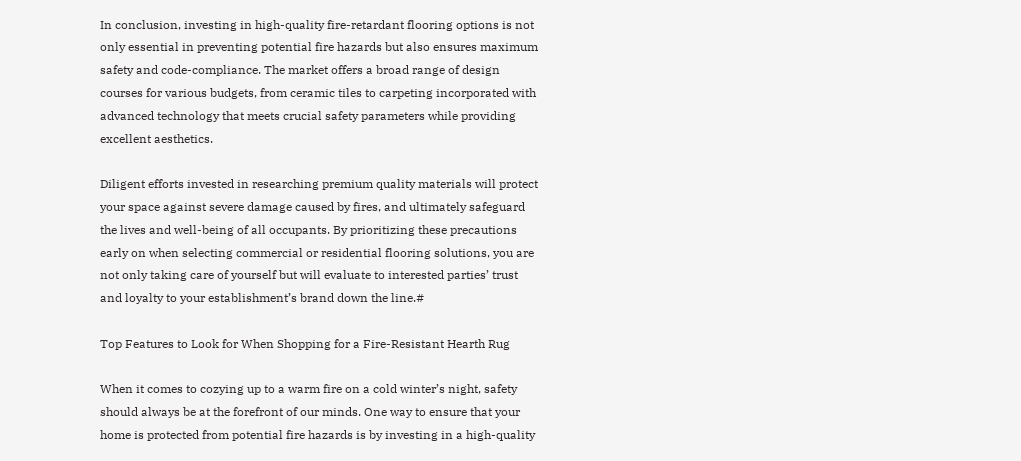In conclusion, investing in high-quality fire-retardant flooring options is not only essential in preventing potential fire hazards but also ensures maximum safety and code-compliance. The market offers a broad range of design courses for various budgets, from ceramic tiles to carpeting incorporated with advanced technology that meets crucial safety parameters while providing excellent aesthetics.

Diligent efforts invested in researching premium quality materials will protect your space against severe damage caused by fires, and ultimately safeguard the lives and well-being of all occupants. By prioritizing these precautions early on when selecting commercial or residential flooring solutions, you are not only taking care of yourself but will evaluate to interested parties’ trust and loyalty to your establishment’s brand down the line.#

Top Features to Look for When Shopping for a Fire-Resistant Hearth Rug

When it comes to cozying up to a warm fire on a cold winter’s night, safety should always be at the forefront of our minds. One way to ensure that your home is protected from potential fire hazards is by investing in a high-quality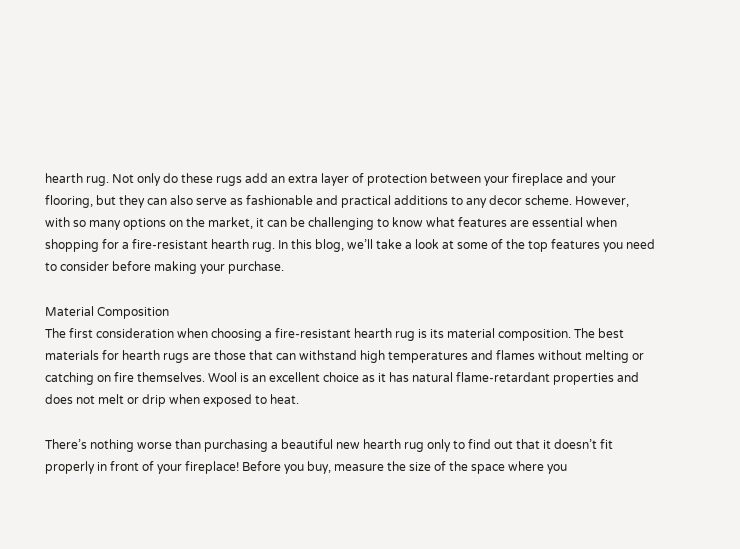hearth rug. Not only do these rugs add an extra layer of protection between your fireplace and your flooring, but they can also serve as fashionable and practical additions to any decor scheme. However, with so many options on the market, it can be challenging to know what features are essential when shopping for a fire-resistant hearth rug. In this blog, we’ll take a look at some of the top features you need to consider before making your purchase.

Material Composition
The first consideration when choosing a fire-resistant hearth rug is its material composition. The best materials for hearth rugs are those that can withstand high temperatures and flames without melting or catching on fire themselves. Wool is an excellent choice as it has natural flame-retardant properties and does not melt or drip when exposed to heat.

There’s nothing worse than purchasing a beautiful new hearth rug only to find out that it doesn’t fit properly in front of your fireplace! Before you buy, measure the size of the space where you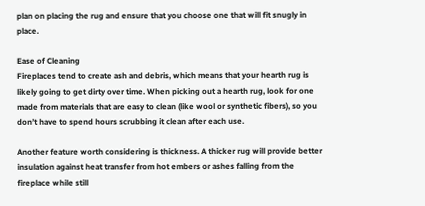plan on placing the rug and ensure that you choose one that will fit snugly in place.

Ease of Cleaning
Fireplaces tend to create ash and debris, which means that your hearth rug is likely going to get dirty over time. When picking out a hearth rug, look for one made from materials that are easy to clean (like wool or synthetic fibers), so you don’t have to spend hours scrubbing it clean after each use.

Another feature worth considering is thickness. A thicker rug will provide better insulation against heat transfer from hot embers or ashes falling from the fireplace while still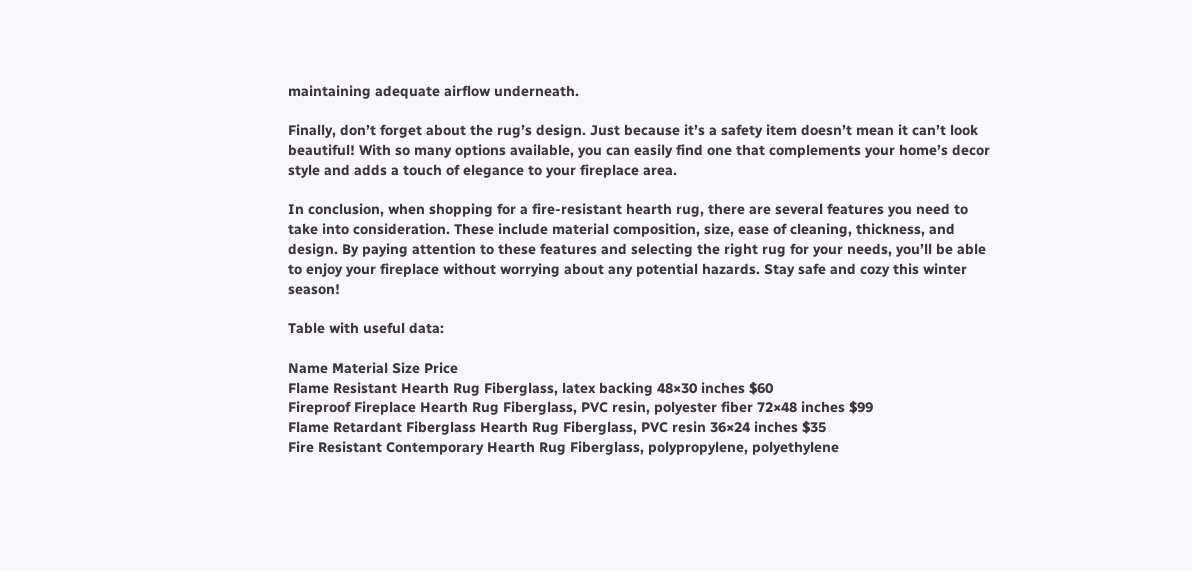maintaining adequate airflow underneath.

Finally, don’t forget about the rug’s design. Just because it’s a safety item doesn’t mean it can’t look beautiful! With so many options available, you can easily find one that complements your home’s decor style and adds a touch of elegance to your fireplace area.

In conclusion, when shopping for a fire-resistant hearth rug, there are several features you need to take into consideration. These include material composition, size, ease of cleaning, thickness, and design. By paying attention to these features and selecting the right rug for your needs, you’ll be able to enjoy your fireplace without worrying about any potential hazards. Stay safe and cozy this winter season!

Table with useful data:

Name Material Size Price
Flame Resistant Hearth Rug Fiberglass, latex backing 48×30 inches $60
Fireproof Fireplace Hearth Rug Fiberglass, PVC resin, polyester fiber 72×48 inches $99
Flame Retardant Fiberglass Hearth Rug Fiberglass, PVC resin 36×24 inches $35
Fire Resistant Contemporary Hearth Rug Fiberglass, polypropylene, polyethylene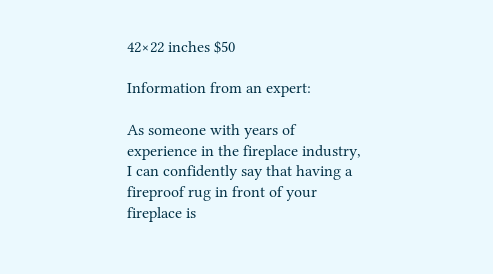42×22 inches $50

Information from an expert:

As someone with years of experience in the fireplace industry, I can confidently say that having a fireproof rug in front of your fireplace is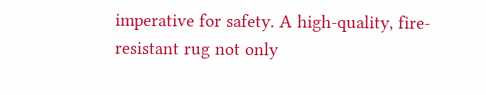imperative for safety. A high-quality, fire-resistant rug not only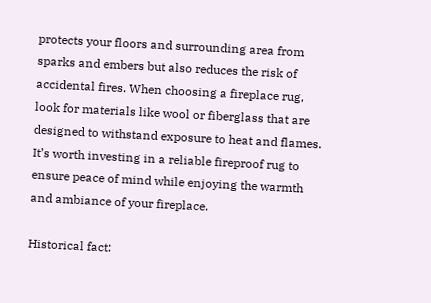protects your floors and surrounding area from sparks and embers but also reduces the risk of accidental fires. When choosing a fireplace rug, look for materials like wool or fiberglass that are designed to withstand exposure to heat and flames. It’s worth investing in a reliable fireproof rug to ensure peace of mind while enjoying the warmth and ambiance of your fireplace.

Historical fact: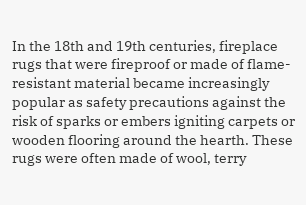In the 18th and 19th centuries, fireplace rugs that were fireproof or made of flame-resistant material became increasingly popular as safety precautions against the risk of sparks or embers igniting carpets or wooden flooring around the hearth. These rugs were often made of wool, terry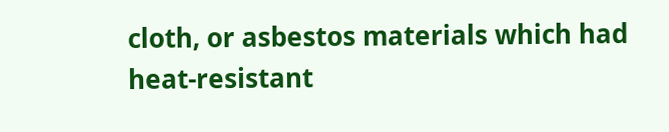cloth, or asbestos materials which had heat-resistant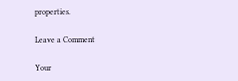properties.

Leave a Comment

Your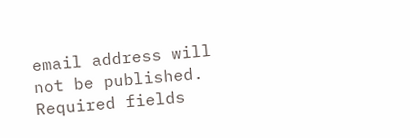email address will not be published. Required fields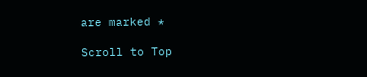are marked *

Scroll to Top